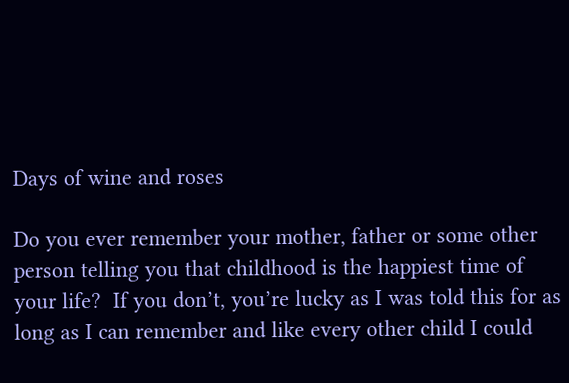Days of wine and roses

Do you ever remember your mother, father or some other person telling you that childhood is the happiest time of your life?  If you don’t, you’re lucky as I was told this for as long as I can remember and like every other child I could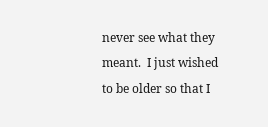never see what they meant.  I just wished to be older so that I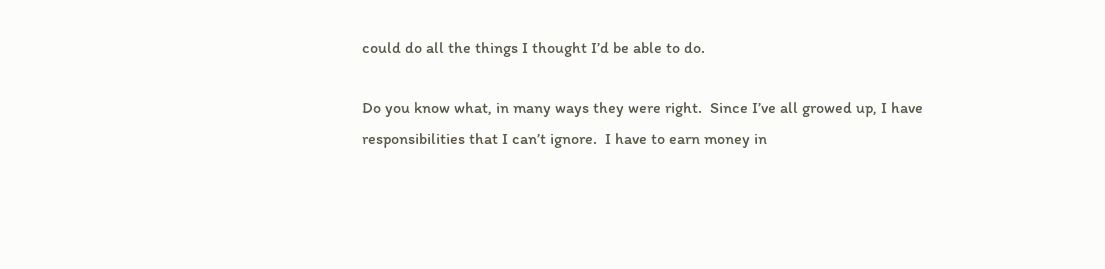could do all the things I thought I’d be able to do.

Do you know what, in many ways they were right.  Since I’ve all growed up, I have responsibilities that I can’t ignore.  I have to earn money in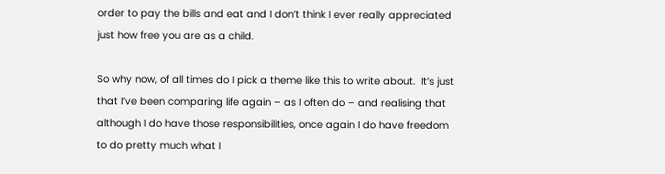order to pay the bills and eat and I don’t think I ever really appreciated just how free you are as a child.

So why now, of all times do I pick a theme like this to write about.  It’s just that I’ve been comparing life again – as I often do – and realising that although I do have those responsibilities, once again I do have freedom to do pretty much what I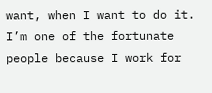want, when I want to do it.  I’m one of the fortunate people because I work for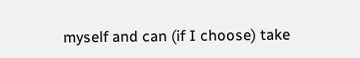myself and can (if I choose) take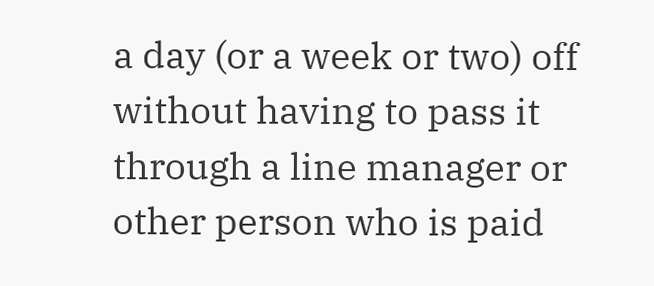a day (or a week or two) off without having to pass it through a line manager or other person who is paid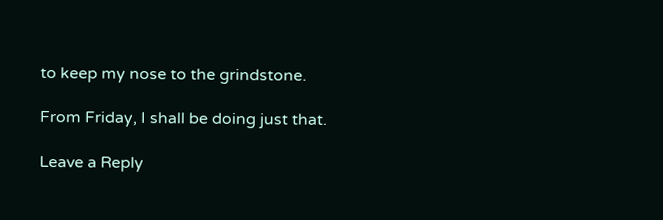to keep my nose to the grindstone.

From Friday, I shall be doing just that.

Leave a Reply